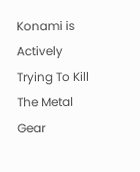Konami is Actively Trying To Kill The Metal Gear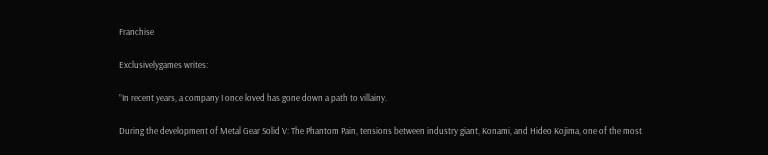Franchise

Exclusivelygames writes:

”In recent years, a company I once loved has gone down a path to villainy.

During the development of Metal Gear Solid V: The Phantom Pain, tensions between industry giant, Konami, and Hideo Kojima, one of the most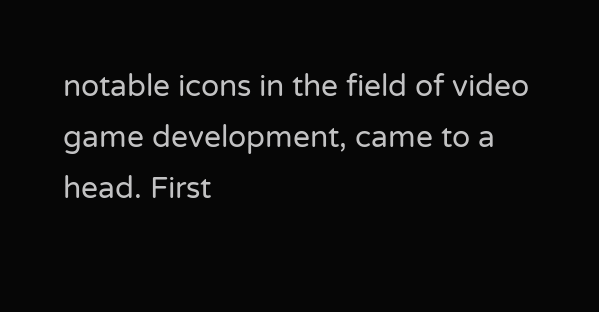notable icons in the field of video game development, came to a head. First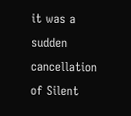it was a sudden cancellation of Silent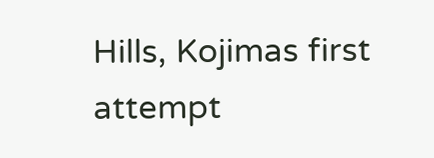Hills, Kojimas first attempt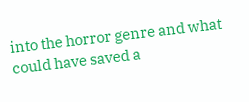into the horror genre and what could have saved a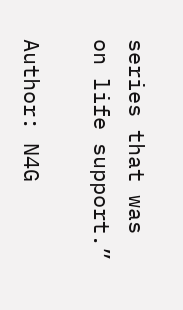series that was on life support.”

Author: N4G